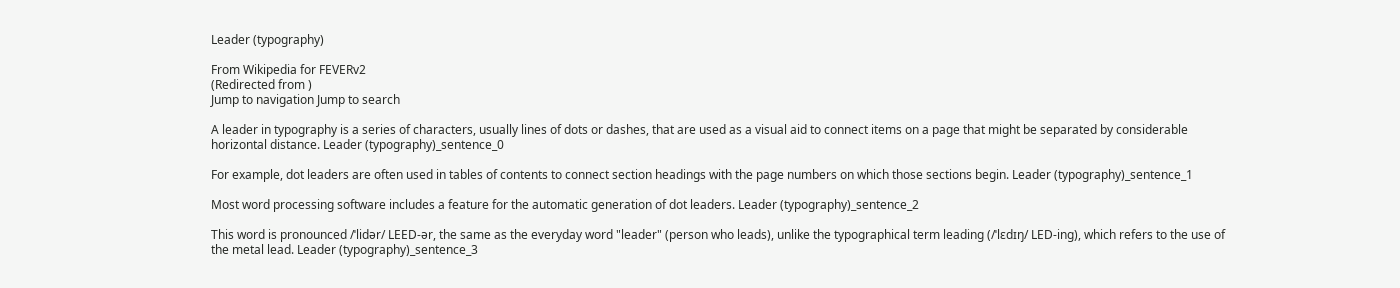Leader (typography)

From Wikipedia for FEVERv2
(Redirected from )
Jump to navigation Jump to search

A leader in typography is a series of characters, usually lines of dots or dashes, that are used as a visual aid to connect items on a page that might be separated by considerable horizontal distance. Leader (typography)_sentence_0

For example, dot leaders are often used in tables of contents to connect section headings with the page numbers on which those sections begin. Leader (typography)_sentence_1

Most word processing software includes a feature for the automatic generation of dot leaders. Leader (typography)_sentence_2

This word is pronounced /ˈlidər/ LEED-ər, the same as the everyday word "leader" (person who leads), unlike the typographical term leading (/ˈlɛdɪŋ/ LED-ing), which refers to the use of the metal lead. Leader (typography)_sentence_3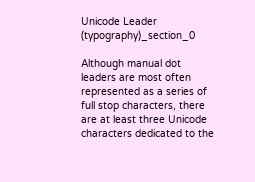Unicode Leader (typography)_section_0

Although manual dot leaders are most often represented as a series of full stop characters, there are at least three Unicode characters dedicated to the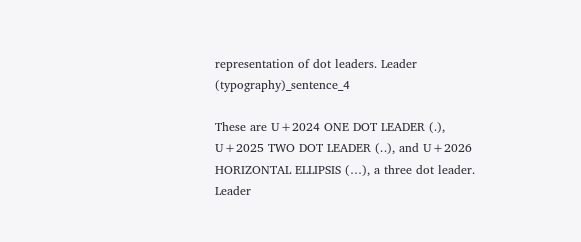representation of dot leaders. Leader (typography)_sentence_4

These are U+2024 ONE DOT LEADER (․), U+2025 TWO DOT LEADER (‥), and U+2026 HORIZONTAL ELLIPSIS (…), a three dot leader. Leader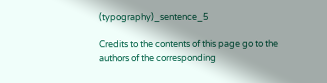(typography)_sentence_5

Credits to the contents of this page go to the authors of the corresponding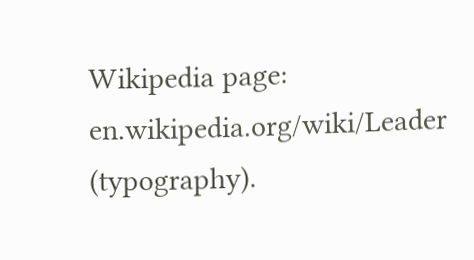Wikipedia page: en.wikipedia.org/wiki/Leader (typography).